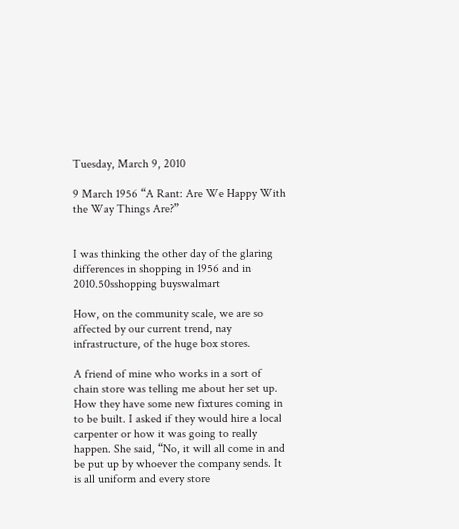Tuesday, March 9, 2010

9 March 1956 “A Rant: Are We Happy With the Way Things Are?”


I was thinking the other day of the glaring differences in shopping in 1956 and in 2010.50sshopping buyswalmart

How, on the community scale, we are so affected by our current trend, nay infrastructure, of the huge box stores.

A friend of mine who works in a sort of chain store was telling me about her set up. How they have some new fixtures coming in to be built. I asked if they would hire a local carpenter or how it was going to really happen. She said, “No, it will all come in and be put up by whoever the company sends. It is all uniform and every store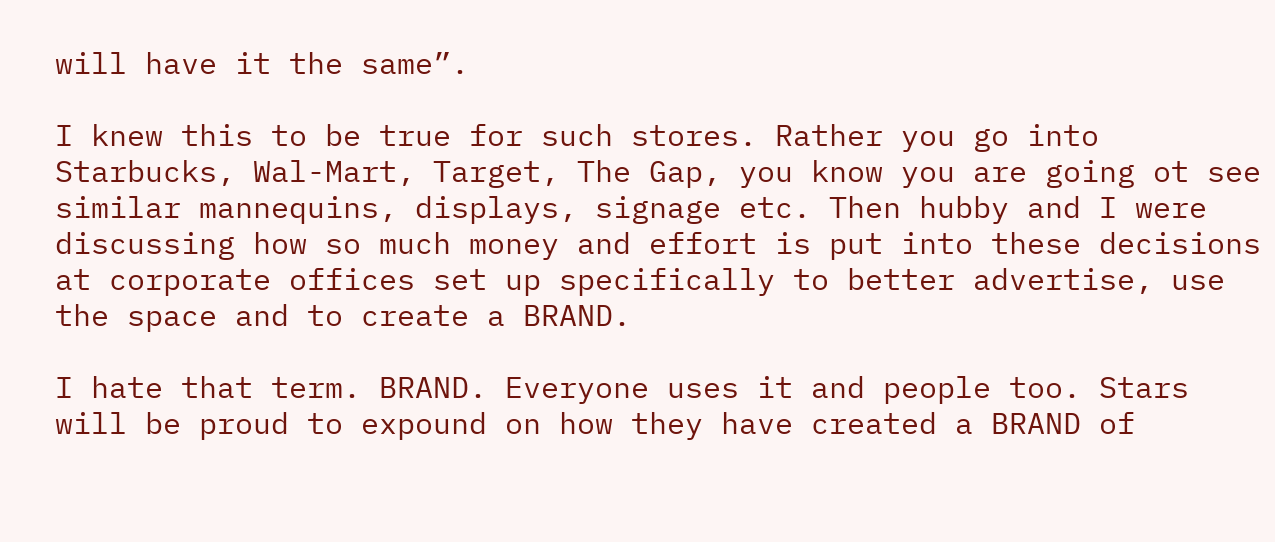will have it the same”.

I knew this to be true for such stores. Rather you go into Starbucks, Wal-Mart, Target, The Gap, you know you are going ot see similar mannequins, displays, signage etc. Then hubby and I were discussing how so much money and effort is put into these decisions at corporate offices set up specifically to better advertise, use the space and to create a BRAND.

I hate that term. BRAND. Everyone uses it and people too. Stars will be proud to expound on how they have created a BRAND of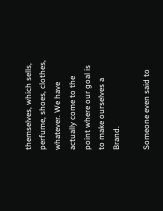themselves, which sells, perfume, shoes, clothes, whatever. We have actually come to the point where our goal is to make ourselves a Brand.

Someone even said to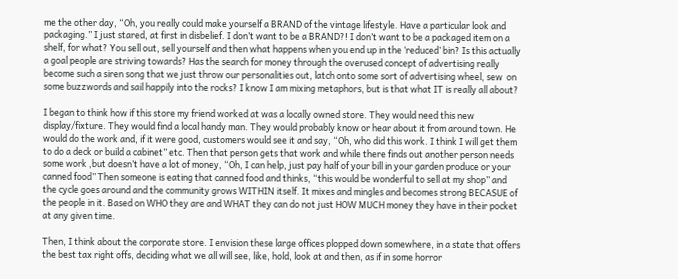me the other day, “Oh, you really could make yourself a BRAND of the vintage lifestyle. Have a particular look and packaging.” I just stared, at first in disbelief. I don’t want to be a BRAND?! I don’t want to be a packaged item on a shelf, for what? You sell out, sell yourself and then what happens when you end up in the ‘reduced’ bin? Is this actually a goal people are striving towards? Has the search for money through the overused concept of advertising really become such a siren song that we just throw our personalities out, latch onto some sort of advertising wheel, sew  on some buzzwords and sail happily into the rocks? I know I am mixing metaphors, but is that what IT is really all about?

I began to think how if this store my friend worked at was a locally owned store. They would need this new display/fixture. They would find a local handy man. They would probably know or hear about it from around town. He would do the work and, if it were good, customers would see it and say, “Oh, who did this work. I think I will get them to do a deck or build a cabinet” etc. Then that person gets that work and while there finds out another person needs some work ,but doesn’t have a lot of money, “Oh, I can help, just pay half of your bill in your garden produce or your canned food” Then someone is eating that canned food and thinks, “this would be wonderful to sell at my shop” and the cycle goes around and the community grows WITHIN itself. It mixes and mingles and becomes strong BECASUE of the people in it. Based on WHO they are and WHAT they can do not just HOW MUCH money they have in their pocket at any given time.

Then, I think about the corporate store. I envision these large offices plopped down somewhere, in a state that offers the best tax right offs, deciding what we all will see, like, hold, look at and then, as if in some horror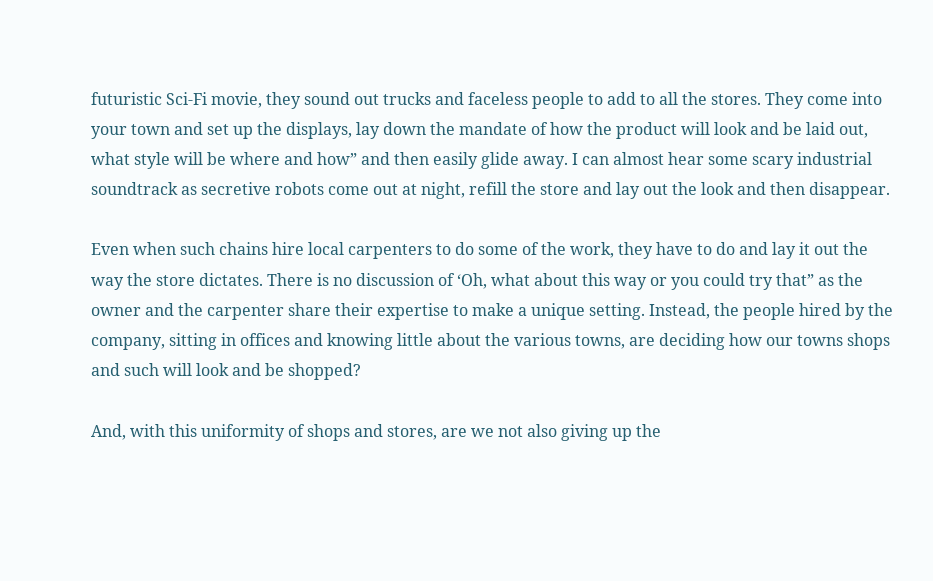futuristic Sci-Fi movie, they sound out trucks and faceless people to add to all the stores. They come into your town and set up the displays, lay down the mandate of how the product will look and be laid out, what style will be where and how” and then easily glide away. I can almost hear some scary industrial soundtrack as secretive robots come out at night, refill the store and lay out the look and then disappear.

Even when such chains hire local carpenters to do some of the work, they have to do and lay it out the way the store dictates. There is no discussion of ‘Oh, what about this way or you could try that” as the owner and the carpenter share their expertise to make a unique setting. Instead, the people hired by the company, sitting in offices and knowing little about the various towns, are deciding how our towns shops and such will look and be shopped?

And, with this uniformity of shops and stores, are we not also giving up the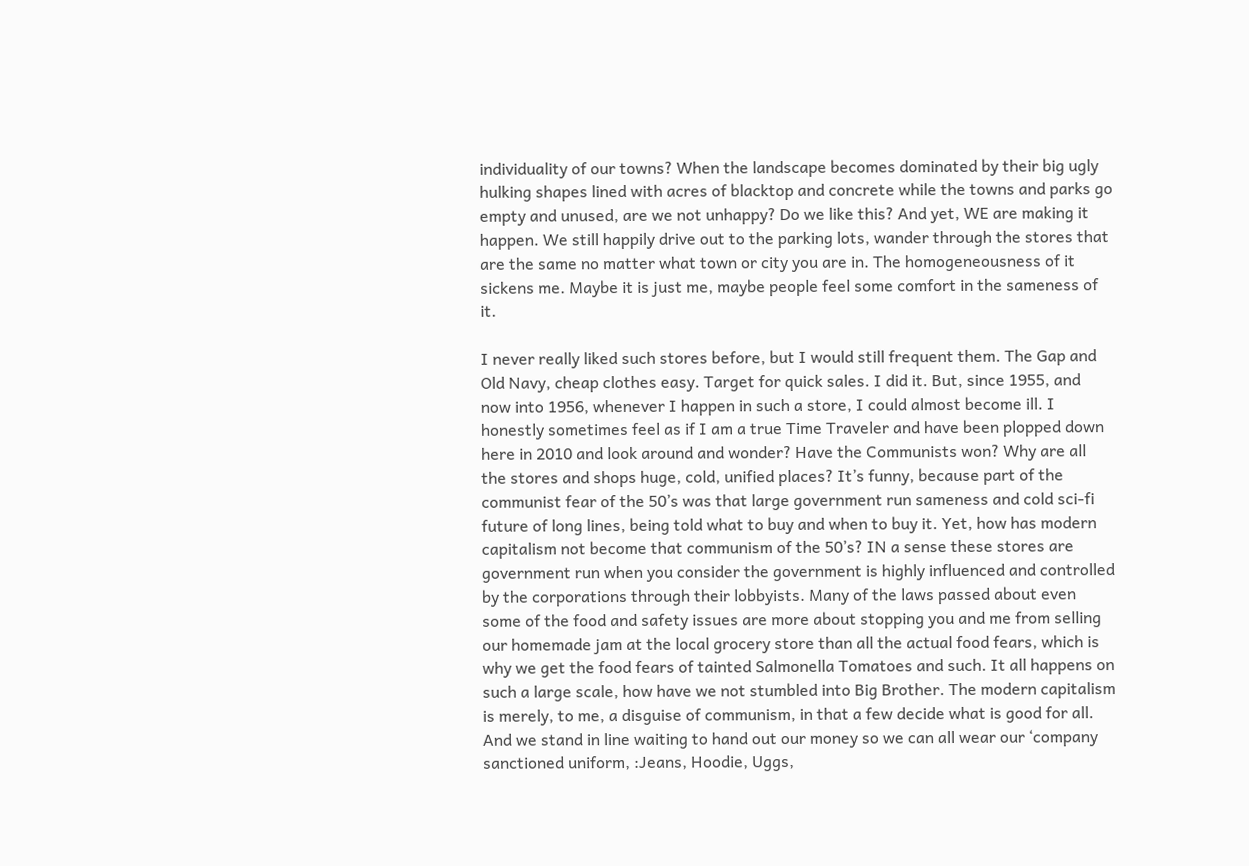individuality of our towns? When the landscape becomes dominated by their big ugly hulking shapes lined with acres of blacktop and concrete while the towns and parks go empty and unused, are we not unhappy? Do we like this? And yet, WE are making it happen. We still happily drive out to the parking lots, wander through the stores that are the same no matter what town or city you are in. The homogeneousness of it sickens me. Maybe it is just me, maybe people feel some comfort in the sameness of it.

I never really liked such stores before, but I would still frequent them. The Gap and Old Navy, cheap clothes easy. Target for quick sales. I did it. But, since 1955, and now into 1956, whenever I happen in such a store, I could almost become ill. I honestly sometimes feel as if I am a true Time Traveler and have been plopped down here in 2010 and look around and wonder? Have the Communists won? Why are all the stores and shops huge, cold, unified places? It’s funny, because part of the communist fear of the 50’s was that large government run sameness and cold sci-fi future of long lines, being told what to buy and when to buy it. Yet, how has modern capitalism not become that communism of the 50’s? IN a sense these stores are government run when you consider the government is highly influenced and controlled by the corporations through their lobbyists. Many of the laws passed about even some of the food and safety issues are more about stopping you and me from selling our homemade jam at the local grocery store than all the actual food fears, which is why we get the food fears of tainted Salmonella Tomatoes and such. It all happens on such a large scale, how have we not stumbled into Big Brother. The modern capitalism is merely, to me, a disguise of communism, in that a few decide what is good for all. And we stand in line waiting to hand out our money so we can all wear our ‘company sanctioned uniform, :Jeans, Hoodie, Uggs,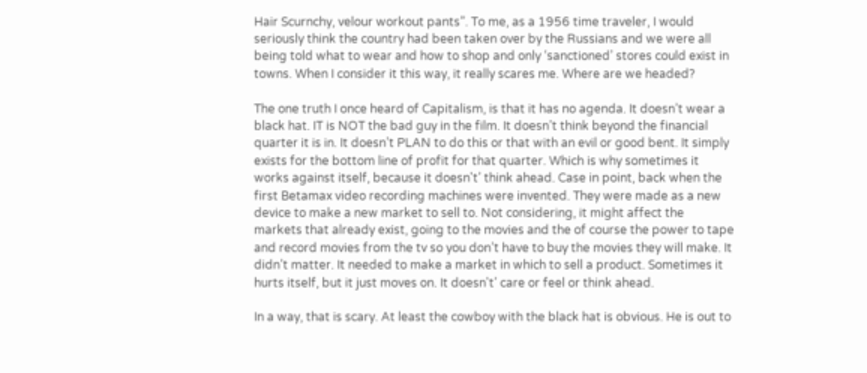Hair Scurnchy, velour workout pants”. To me, as a 1956 time traveler, I would seriously think the country had been taken over by the Russians and we were all being told what to wear and how to shop and only ‘sanctioned’ stores could exist in towns. When I consider it this way, it really scares me. Where are we headed?

The one truth I once heard of Capitalism, is that it has no agenda. It doesn’t wear a black hat. IT is NOT the bad guy in the film. It doesn’t think beyond the financial quarter it is in. It doesn’t PLAN to do this or that with an evil or good bent. It simply exists for the bottom line of profit for that quarter. Which is why sometimes it works against itself, because it doesn't’ think ahead. Case in point, back when the first Betamax video recording machines were invented. They were made as a new device to make a new market to sell to. Not considering, it might affect the markets that already exist, going to the movies and the of course the power to tape and record movies from the tv so you don’t have to buy the movies they will make. It didn’t matter. It needed to make a market in which to sell a product. Sometimes it hurts itself, but it just moves on. It doesn't’ care or feel or think ahead.

In a way, that is scary. At least the cowboy with the black hat is obvious. He is out to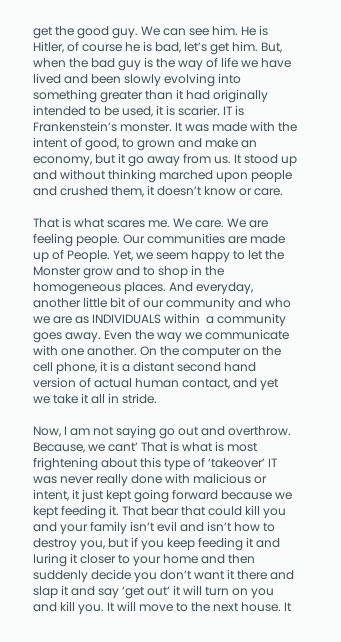get the good guy. We can see him. He is Hitler, of course he is bad, let’s get him. But, when the bad guy is the way of life we have lived and been slowly evolving into something greater than it had originally intended to be used, it is scarier. IT is Frankenstein’s monster. It was made with the intent of good, to grown and make an economy, but it go away from us. It stood up and without thinking marched upon people and crushed them, it doesn’t know or care.

That is what scares me. We care. We are feeling people. Our communities are made up of People. Yet, we seem happy to let the Monster grow and to shop in the homogeneous places. And everyday, another little bit of our community and who we are as INDIVIDUALS within  a community goes away. Even the way we communicate with one another. On the computer on the cell phone, it is a distant second hand version of actual human contact, and yet we take it all in stride.

Now, I am not saying go out and overthrow. Because, we cant’ That is what is most frightening about this type of ‘takeover’ IT was never really done with malicious or intent, it just kept going forward because we kept feeding it. That bear that could kill you and your family isn’t evil and isn’t how to destroy you, but if you keep feeding it and luring it closer to your home and then suddenly decide you don’t want it there and slap it and say ‘get out’ it will turn on you and kill you. It will move to the next house. It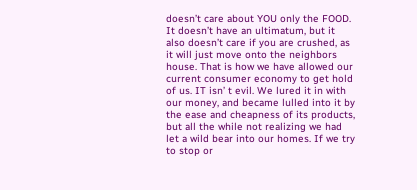doesn’t care about YOU only the FOOD. It doesn’t have an ultimatum, but it also doesn’t care if you are crushed, as it will just move onto the neighbors house. That is how we have allowed our current consumer economy to get hold of us. IT isn’ t evil. We lured it in with our money, and became lulled into it by the ease and cheapness of its products, but all the while not realizing we had let a wild bear into our homes. If we try to stop or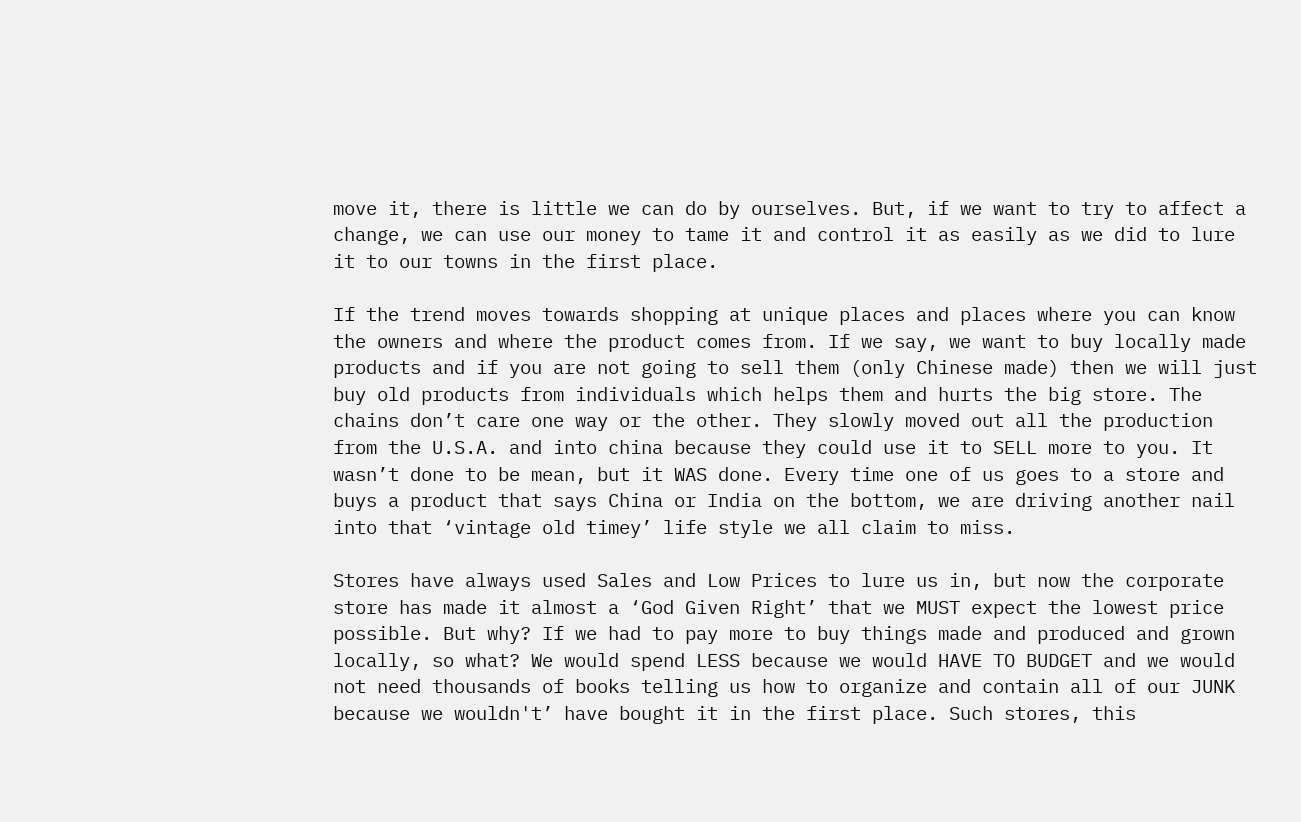move it, there is little we can do by ourselves. But, if we want to try to affect a change, we can use our money to tame it and control it as easily as we did to lure it to our towns in the first place.

If the trend moves towards shopping at unique places and places where you can know the owners and where the product comes from. If we say, we want to buy locally made products and if you are not going to sell them (only Chinese made) then we will just buy old products from individuals which helps them and hurts the big store. The chains don’t care one way or the other. They slowly moved out all the production from the U.S.A. and into china because they could use it to SELL more to you. It wasn’t done to be mean, but it WAS done. Every time one of us goes to a store and buys a product that says China or India on the bottom, we are driving another nail into that ‘vintage old timey’ life style we all claim to miss.

Stores have always used Sales and Low Prices to lure us in, but now the corporate store has made it almost a ‘God Given Right’ that we MUST expect the lowest price possible. But why? If we had to pay more to buy things made and produced and grown locally, so what? We would spend LESS because we would HAVE TO BUDGET and we would not need thousands of books telling us how to organize and contain all of our JUNK because we wouldn't’ have bought it in the first place. Such stores, this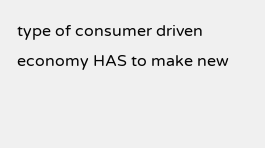type of consumer driven economy HAS to make new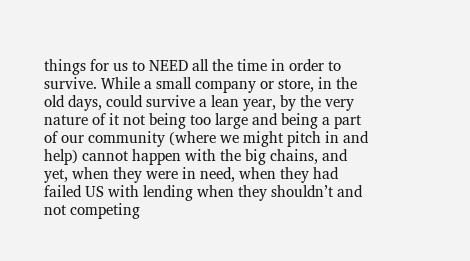things for us to NEED all the time in order to survive. While a small company or store, in the old days, could survive a lean year, by the very nature of it not being too large and being a part of our community (where we might pitch in and help) cannot happen with the big chains, and yet, when they were in need, when they had failed US with lending when they shouldn’t and not competing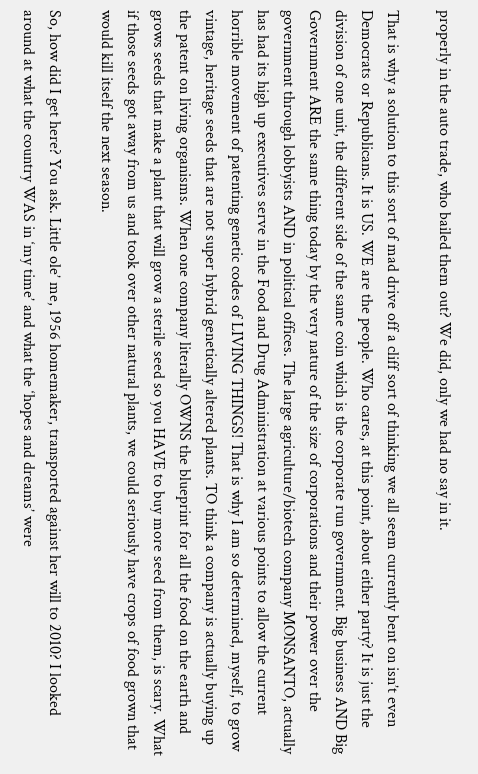properly in the auto trade, who bailed them out? We did, only we had no say in it.

That is why a solution to this sort of mad drive off a cliff sort of thinking we all seem currently bent on isn’t even Democrats or Republicans. It is US. WE are the people. Who cares, at this point, about either party? It is just the division of one unit, the different side of the same coin which is the corporate run government. Big business AND Big Government ARE the same thing today by the very nature of the size of corporations and their power over the government through lobbyists AND in political offices. The large agriculture/biotech company MONSANTO, actually has had its high up executives serve in the Food and Drug Administration at various points to allow the current horrible movement of patenting genetic codes of LIVING THINGS! That is why I am so determined, myself, to grow vintage, heritage seeds that are not super hybrid genetically altered plants. TO think a company is actually buying up the patent on living organisms. When one company literally OWNS the blueprint for all the food on the earth and grows seeds that make a plant that will grow a sterile seed so you HAVE to buy more seed from them, is scary. What if those seeds got away from us and took over other natural plants, we could seriously have crops of food grown that would kill itself the next season.

So, how did I get here? You ask. Little ole’ me, 1956 homemaker, transported against her will to 2010? I looked around at what the country WAS in ‘my time’ and what the ‘hopes and dreams’ were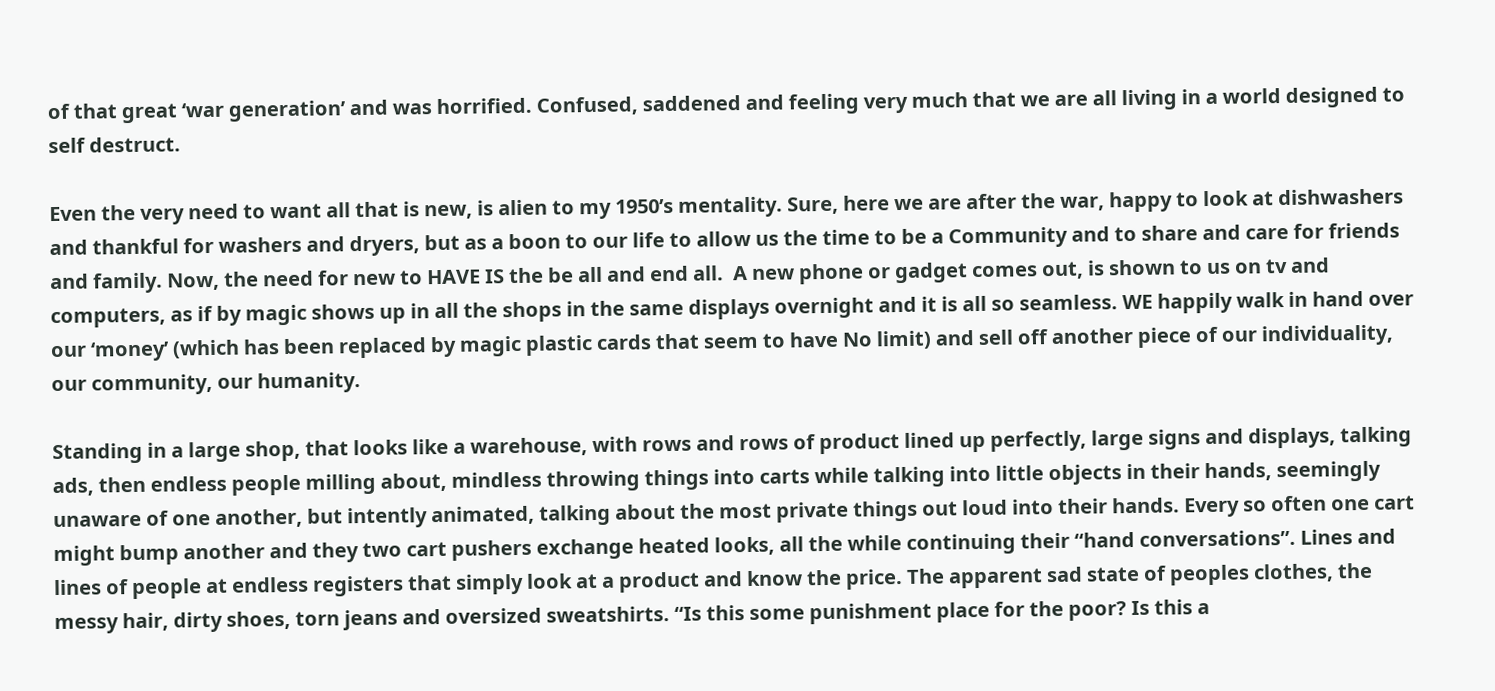of that great ‘war generation’ and was horrified. Confused, saddened and feeling very much that we are all living in a world designed to self destruct.

Even the very need to want all that is new, is alien to my 1950’s mentality. Sure, here we are after the war, happy to look at dishwashers and thankful for washers and dryers, but as a boon to our life to allow us the time to be a Community and to share and care for friends and family. Now, the need for new to HAVE IS the be all and end all.  A new phone or gadget comes out, is shown to us on tv and computers, as if by magic shows up in all the shops in the same displays overnight and it is all so seamless. WE happily walk in hand over our ‘money’ (which has been replaced by magic plastic cards that seem to have No limit) and sell off another piece of our individuality, our community, our humanity.

Standing in a large shop, that looks like a warehouse, with rows and rows of product lined up perfectly, large signs and displays, talking ads, then endless people milling about, mindless throwing things into carts while talking into little objects in their hands, seemingly unaware of one another, but intently animated, talking about the most private things out loud into their hands. Every so often one cart might bump another and they two cart pushers exchange heated looks, all the while continuing their “hand conversations”. Lines and lines of people at endless registers that simply look at a product and know the price. The apparent sad state of peoples clothes, the messy hair, dirty shoes, torn jeans and oversized sweatshirts. “Is this some punishment place for the poor? Is this a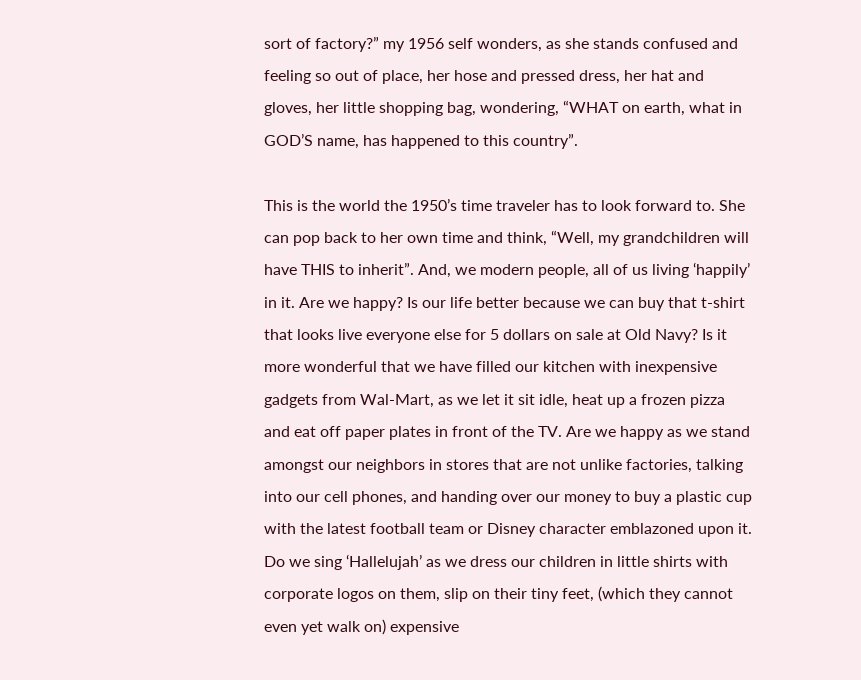sort of factory?” my 1956 self wonders, as she stands confused and feeling so out of place, her hose and pressed dress, her hat and gloves, her little shopping bag, wondering, “WHAT on earth, what in GOD’S name, has happened to this country”.

This is the world the 1950’s time traveler has to look forward to. She can pop back to her own time and think, “Well, my grandchildren will have THIS to inherit”. And, we modern people, all of us living ‘happily’ in it. Are we happy? Is our life better because we can buy that t-shirt that looks live everyone else for 5 dollars on sale at Old Navy? Is it more wonderful that we have filled our kitchen with inexpensive gadgets from Wal-Mart, as we let it sit idle, heat up a frozen pizza and eat off paper plates in front of the TV. Are we happy as we stand amongst our neighbors in stores that are not unlike factories, talking into our cell phones, and handing over our money to buy a plastic cup with the latest football team or Disney character emblazoned upon it. Do we sing ‘Hallelujah’ as we dress our children in little shirts with corporate logos on them, slip on their tiny feet, (which they cannot even yet walk on) expensive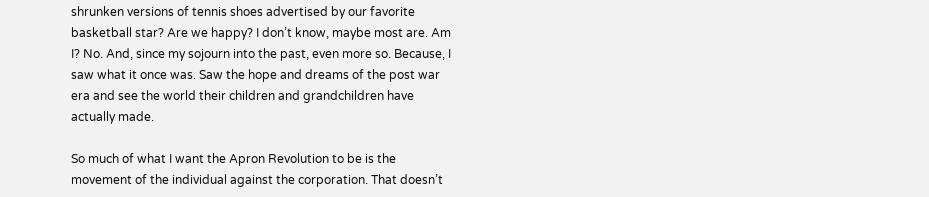shrunken versions of tennis shoes advertised by our favorite basketball star? Are we happy? I don’t know, maybe most are. Am I? No. And, since my sojourn into the past, even more so. Because, I saw what it once was. Saw the hope and dreams of the post war era and see the world their children and grandchildren have actually made.

So much of what I want the Apron Revolution to be is the movement of the individual against the corporation. That doesn’t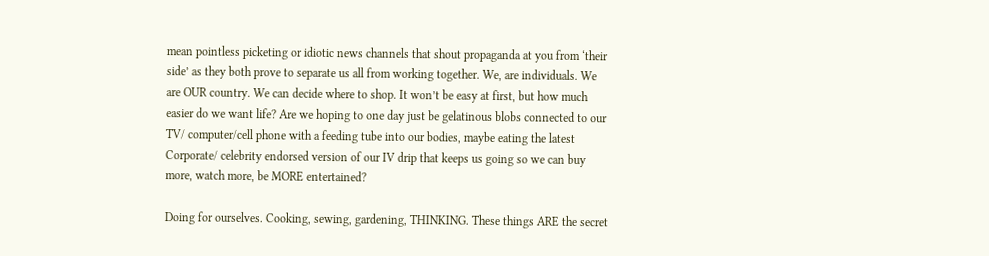mean pointless picketing or idiotic news channels that shout propaganda at you from ‘their side’ as they both prove to separate us all from working together. We, are individuals. We are OUR country. We can decide where to shop. It won’t be easy at first, but how much easier do we want life? Are we hoping to one day just be gelatinous blobs connected to our TV/ computer/cell phone with a feeding tube into our bodies, maybe eating the latest Corporate/ celebrity endorsed version of our IV drip that keeps us going so we can buy more, watch more, be MORE entertained?

Doing for ourselves. Cooking, sewing, gardening, THINKING. These things ARE the secret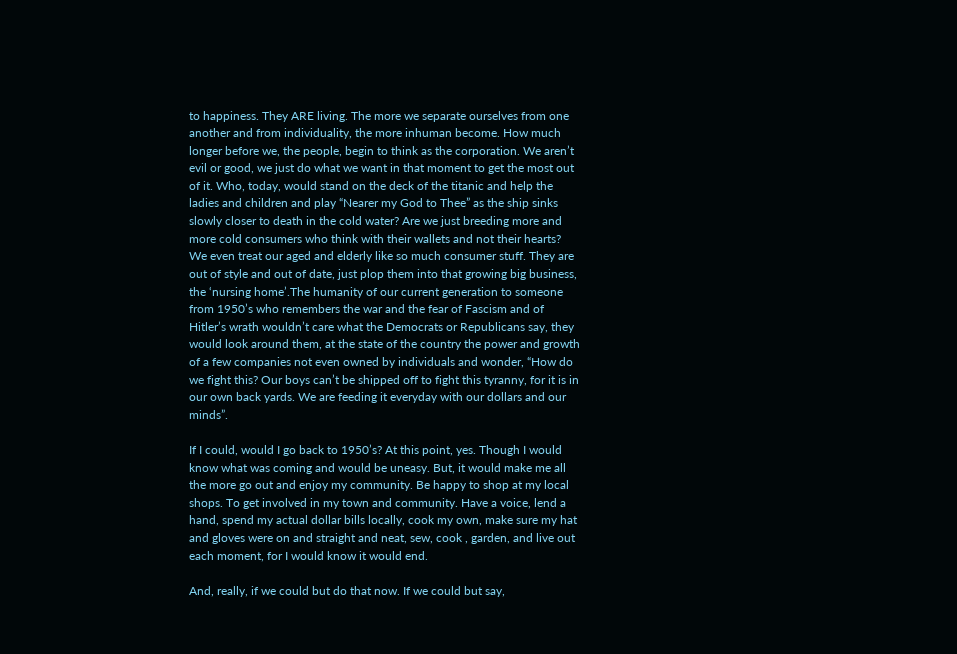to happiness. They ARE living. The more we separate ourselves from one another and from individuality, the more inhuman become. How much longer before we, the people, begin to think as the corporation. We aren’t evil or good, we just do what we want in that moment to get the most out of it. Who, today, would stand on the deck of the titanic and help the ladies and children and play “Nearer my God to Thee” as the ship sinks slowly closer to death in the cold water? Are we just breeding more and more cold consumers who think with their wallets and not their hearts? We even treat our aged and elderly like so much consumer stuff. They are out of style and out of date, just plop them into that growing big business, the ‘nursing home’.The humanity of our current generation to someone from 1950’s who remembers the war and the fear of Fascism and of Hitler’s wrath wouldn’t care what the Democrats or Republicans say, they would look around them, at the state of the country the power and growth of a few companies not even owned by individuals and wonder, “How do we fight this? Our boys can’t be shipped off to fight this tyranny, for it is in our own back yards. We are feeding it everyday with our dollars and our minds”.

If I could, would I go back to 1950’s? At this point, yes. Though I would know what was coming and would be uneasy. But, it would make me all the more go out and enjoy my community. Be happy to shop at my local shops. To get involved in my town and community. Have a voice, lend a hand, spend my actual dollar bills locally, cook my own, make sure my hat and gloves were on and straight and neat, sew, cook , garden, and live out each moment, for I would know it would end.

And, really, if we could but do that now. If we could but say,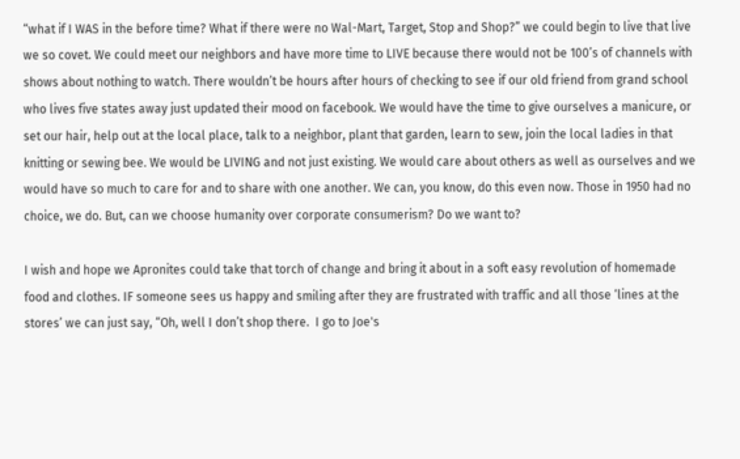“what if I WAS in the before time? What if there were no Wal-Mart, Target, Stop and Shop?” we could begin to live that live we so covet. We could meet our neighbors and have more time to LIVE because there would not be 100’s of channels with shows about nothing to watch. There wouldn’t be hours after hours of checking to see if our old friend from grand school who lives five states away just updated their mood on facebook. We would have the time to give ourselves a manicure, or set our hair, help out at the local place, talk to a neighbor, plant that garden, learn to sew, join the local ladies in that knitting or sewing bee. We would be LIVING and not just existing. We would care about others as well as ourselves and we would have so much to care for and to share with one another. We can, you know, do this even now. Those in 1950 had no choice, we do. But, can we choose humanity over corporate consumerism? Do we want to?

I wish and hope we Apronites could take that torch of change and bring it about in a soft easy revolution of homemade food and clothes. IF someone sees us happy and smiling after they are frustrated with traffic and all those ‘lines at the stores’ we can just say, “Oh, well I don’t shop there.  I go to Joe's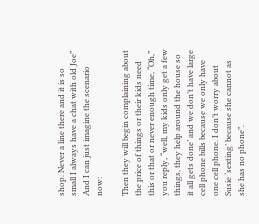shop. Never a line there and it is so small I always have a chat with old Joe”  And I can just imagine the scenario now:

Then they will begin complaining about the price of things or their kids need this or that or never enough time, “Oh,” you reply, “well, my kids only get a few things, they help around the house so it all gets done’ and we don’t have large cell phone bills because we only have one cell phone. I don’t worry about Susie ‘sexting’ because she cannot as she has no phone”.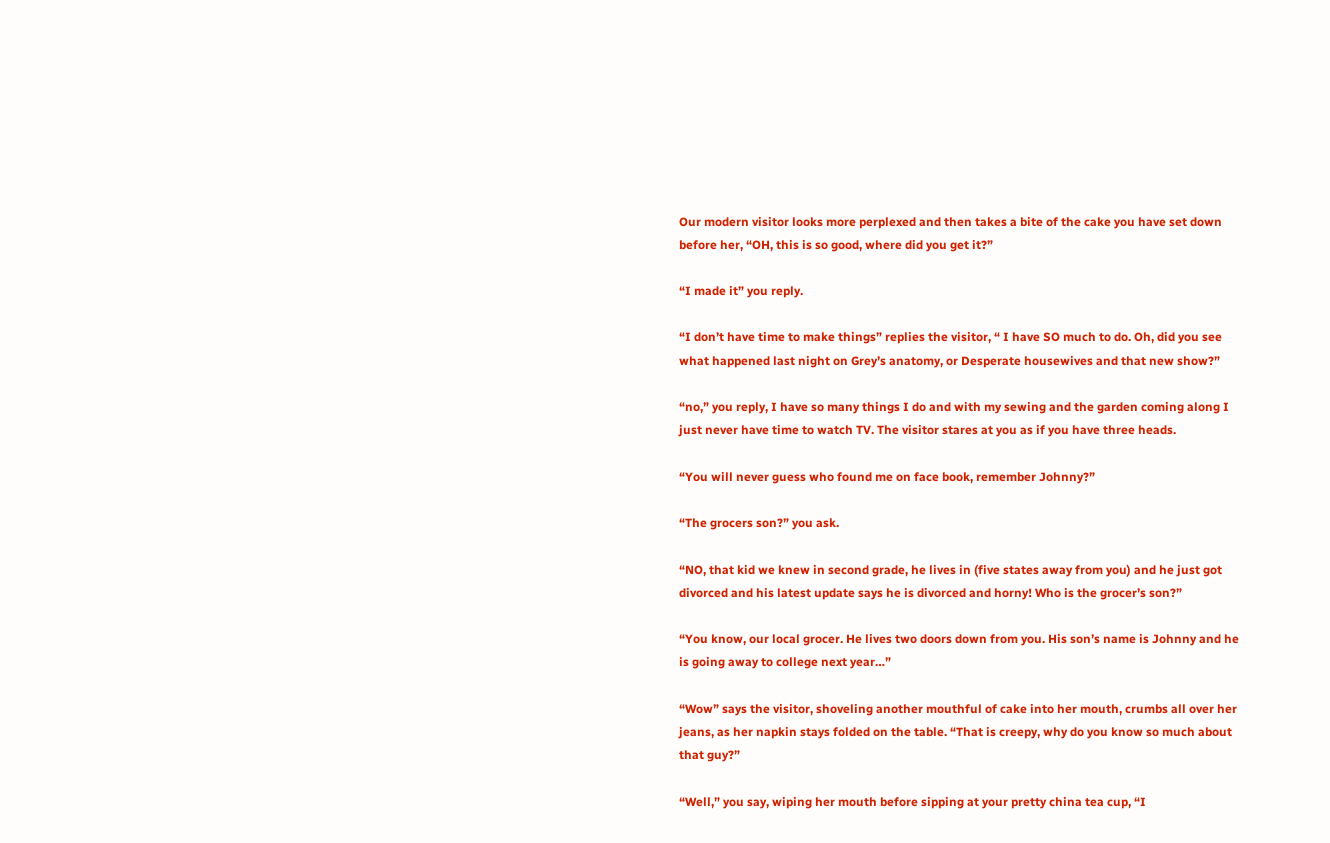Our modern visitor looks more perplexed and then takes a bite of the cake you have set down before her, “OH, this is so good, where did you get it?”

“I made it” you reply.

“I don’t have time to make things” replies the visitor, “ I have SO much to do. Oh, did you see what happened last night on Grey’s anatomy, or Desperate housewives and that new show?”

“no,” you reply, I have so many things I do and with my sewing and the garden coming along I just never have time to watch TV. The visitor stares at you as if you have three heads.

“You will never guess who found me on face book, remember Johnny?”

“The grocers son?” you ask.

“NO, that kid we knew in second grade, he lives in (five states away from you) and he just got divorced and his latest update says he is divorced and horny! Who is the grocer’s son?”

“You know, our local grocer. He lives two doors down from you. His son’s name is Johnny and he is going away to college next year…”

“Wow” says the visitor, shoveling another mouthful of cake into her mouth, crumbs all over her jeans, as her napkin stays folded on the table. “That is creepy, why do you know so much about that guy?”

“Well,” you say, wiping her mouth before sipping at your pretty china tea cup, “I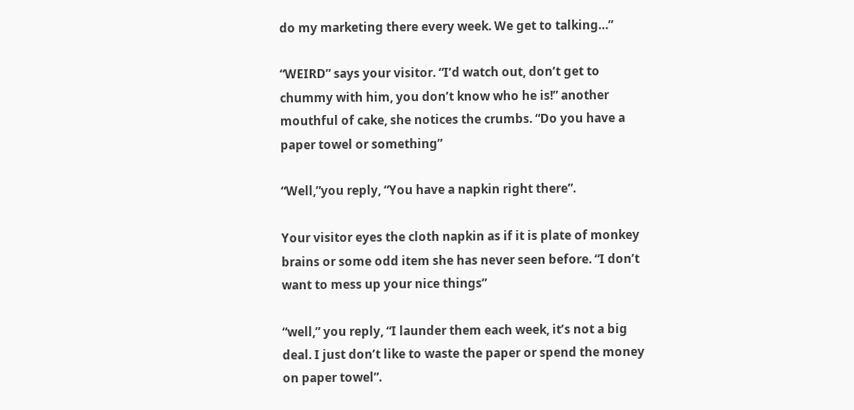do my marketing there every week. We get to talking…”

“WEIRD” says your visitor. “I’d watch out, don’t get to chummy with him, you don’t know who he is!” another mouthful of cake, she notices the crumbs. “Do you have a paper towel or something”

“Well,”you reply, “You have a napkin right there”.

Your visitor eyes the cloth napkin as if it is plate of monkey brains or some odd item she has never seen before. “I don’t want to mess up your nice things”

“well,” you reply, “I launder them each week, it’s not a big deal. I just don’t like to waste the paper or spend the money on paper towel”.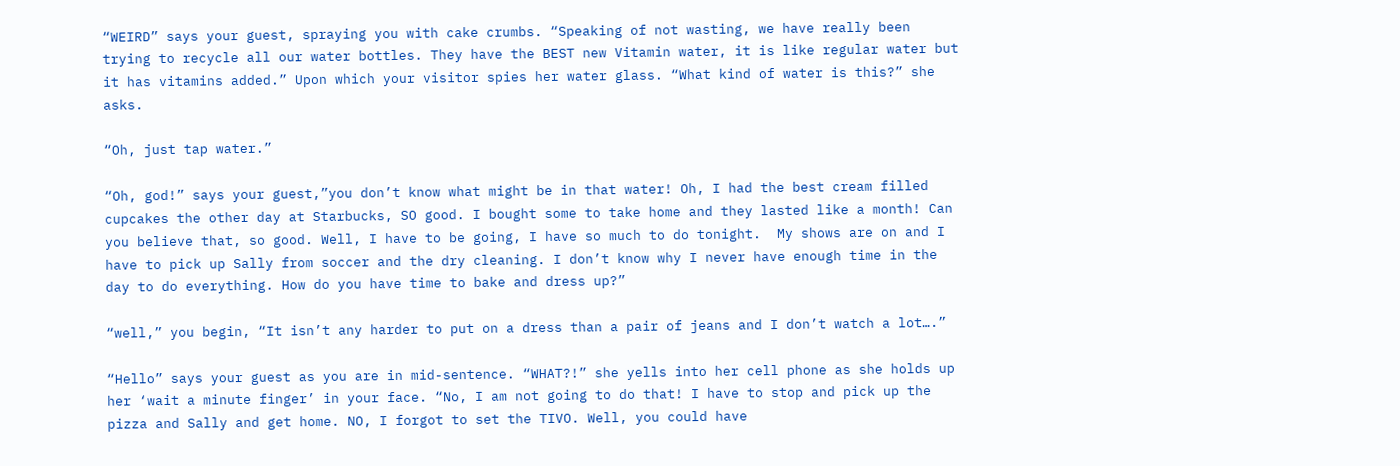“WEIRD” says your guest, spraying you with cake crumbs. “Speaking of not wasting, we have really been trying to recycle all our water bottles. They have the BEST new Vitamin water, it is like regular water but it has vitamins added.” Upon which your visitor spies her water glass. “What kind of water is this?” she asks.

“Oh, just tap water.”

“Oh, god!” says your guest,”you don’t know what might be in that water! Oh, I had the best cream filled cupcakes the other day at Starbucks, SO good. I bought some to take home and they lasted like a month! Can you believe that, so good. Well, I have to be going, I have so much to do tonight.  My shows are on and I have to pick up Sally from soccer and the dry cleaning. I don’t know why I never have enough time in the day to do everything. How do you have time to bake and dress up?”

“well,” you begin, “It isn’t any harder to put on a dress than a pair of jeans and I don’t watch a lot….”

“Hello” says your guest as you are in mid-sentence. “WHAT?!” she yells into her cell phone as she holds up her ‘wait a minute finger’ in your face. “No, I am not going to do that! I have to stop and pick up the pizza and Sally and get home. NO, I forgot to set the TIVO. Well, you could have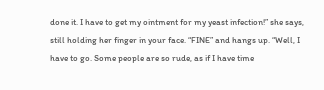done it. I have to get my ointment for my yeast infection!” she says, still holding her finger in your face. “FINE” and hangs up. “Well, I have to go. Some people are so rude, as if I have time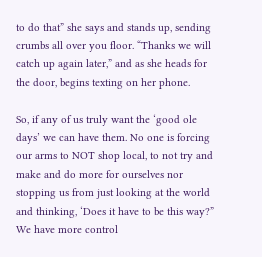to do that” she says and stands up, sending crumbs all over you floor. “Thanks we will catch up again later,” and as she heads for the door, begins texting on her phone.

So, if any of us truly want the ‘good ole days’ we can have them. No one is forcing our arms to NOT shop local, to not try and make and do more for ourselves nor stopping us from just looking at the world and thinking, ‘Does it have to be this way?” We have more control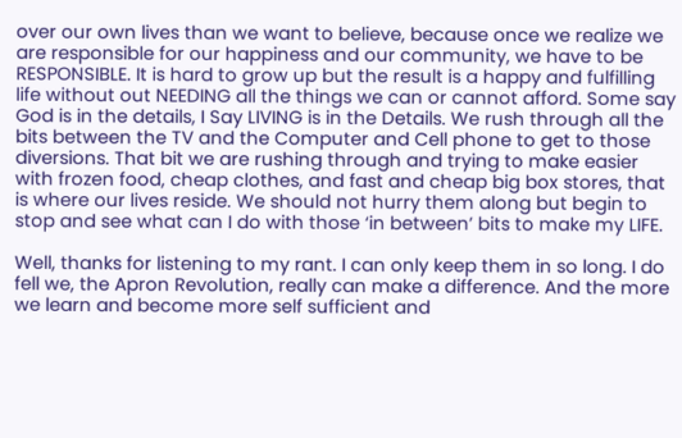over our own lives than we want to believe, because once we realize we are responsible for our happiness and our community, we have to be RESPONSIBLE. It is hard to grow up but the result is a happy and fulfilling life without out NEEDING all the things we can or cannot afford. Some say God is in the details, I Say LIVING is in the Details. We rush through all the bits between the TV and the Computer and Cell phone to get to those diversions. That bit we are rushing through and trying to make easier with frozen food, cheap clothes, and fast and cheap big box stores, that is where our lives reside. We should not hurry them along but begin to stop and see what can I do with those ‘in between’ bits to make my LIFE.

Well, thanks for listening to my rant. I can only keep them in so long. I do fell we, the Apron Revolution, really can make a difference. And the more we learn and become more self sufficient and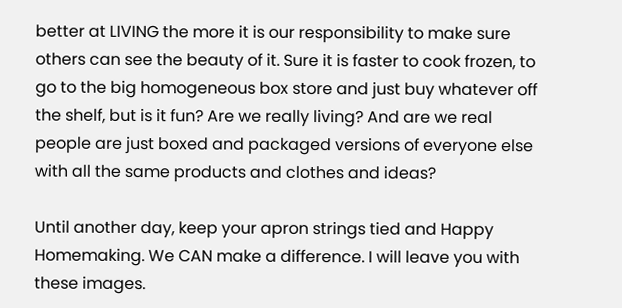better at LIVING the more it is our responsibility to make sure others can see the beauty of it. Sure it is faster to cook frozen, to go to the big homogeneous box store and just buy whatever off the shelf, but is it fun? Are we really living? And are we real people are just boxed and packaged versions of everyone else with all the same products and clothes and ideas?

Until another day, keep your apron strings tied and Happy Homemaking. We CAN make a difference. I will leave you with these images.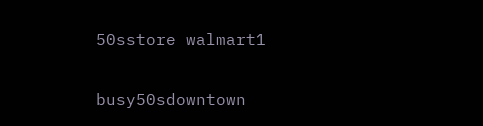50sstore walmart1

busy50sdowntown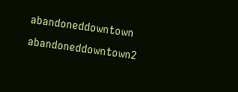abandoneddowntown abandoneddowntown2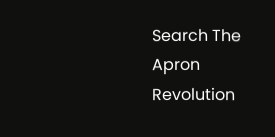Search The Apron Revolution